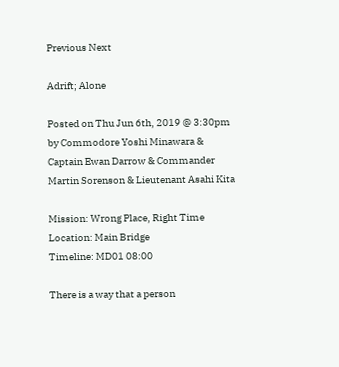Previous Next

Adrift; Alone

Posted on Thu Jun 6th, 2019 @ 3:30pm by Commodore Yoshi Minawara & Captain Ewan Darrow & Commander Martin Sorenson & Lieutenant Asahi Kita

Mission: Wrong Place, Right Time
Location: Main Bridge
Timeline: MD01 08:00

There is a way that a person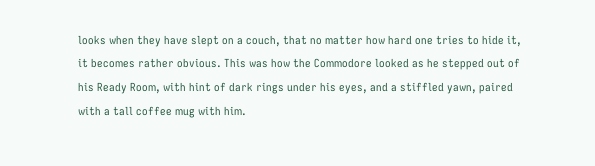looks when they have slept on a couch, that no matter how hard one tries to hide it, it becomes rather obvious. This was how the Commodore looked as he stepped out of his Ready Room, with hint of dark rings under his eyes, and a stiffled yawn, paired with a tall coffee mug with him.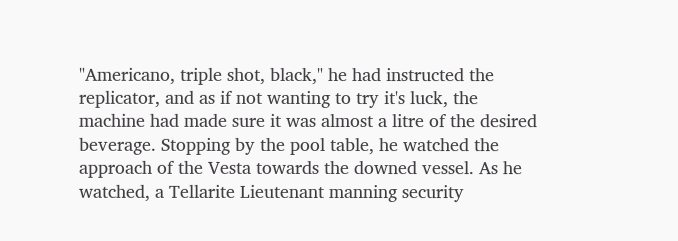"Americano, triple shot, black," he had instructed the replicator, and as if not wanting to try it's luck, the machine had made sure it was almost a litre of the desired beverage. Stopping by the pool table, he watched the approach of the Vesta towards the downed vessel. As he watched, a Tellarite Lieutenant manning security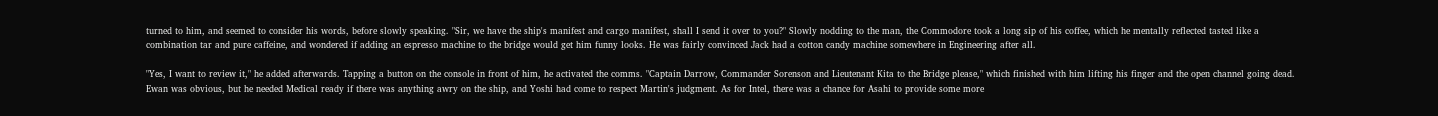turned to him, and seemed to consider his words, before slowly speaking. "Sir, we have the ship's manifest and cargo manifest, shall I send it over to you?" Slowly nodding to the man, the Commodore took a long sip of his coffee, which he mentally reflected tasted like a combination tar and pure caffeine, and wondered if adding an espresso machine to the bridge would get him funny looks. He was fairly convinced Jack had a cotton candy machine somewhere in Engineering after all.

"Yes, I want to review it," he added afterwards. Tapping a button on the console in front of him, he activated the comms. "Captain Darrow, Commander Sorenson and Lieutenant Kita to the Bridge please," which finished with him lifting his finger and the open channel going dead. Ewan was obvious, but he needed Medical ready if there was anything awry on the ship, and Yoshi had come to respect Martin's judgment. As for Intel, there was a chance for Asahi to provide some more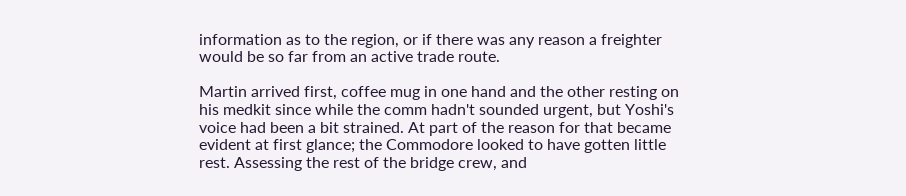information as to the region, or if there was any reason a freighter would be so far from an active trade route.

Martin arrived first, coffee mug in one hand and the other resting on his medkit since while the comm hadn't sounded urgent, but Yoshi's voice had been a bit strained. At part of the reason for that became evident at first glance; the Commodore looked to have gotten little rest. Assessing the rest of the bridge crew, and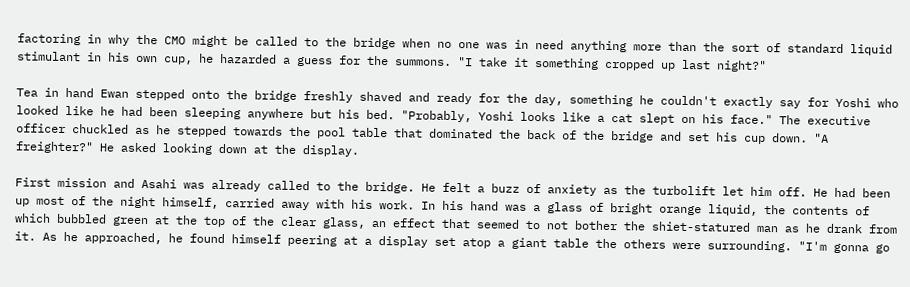factoring in why the CMO might be called to the bridge when no one was in need anything more than the sort of standard liquid stimulant in his own cup, he hazarded a guess for the summons. "I take it something cropped up last night?"

Tea in hand Ewan stepped onto the bridge freshly shaved and ready for the day, something he couldn't exactly say for Yoshi who looked like he had been sleeping anywhere but his bed. "Probably, Yoshi looks like a cat slept on his face." The executive officer chuckled as he stepped towards the pool table that dominated the back of the bridge and set his cup down. "A freighter?" He asked looking down at the display.

First mission and Asahi was already called to the bridge. He felt a buzz of anxiety as the turbolift let him off. He had been up most of the night himself, carried away with his work. In his hand was a glass of bright orange liquid, the contents of which bubbled green at the top of the clear glass, an effect that seemed to not bother the shiet-statured man as he drank from it. As he approached, he found himself peering at a display set atop a giant table the others were surrounding. "I'm gonna go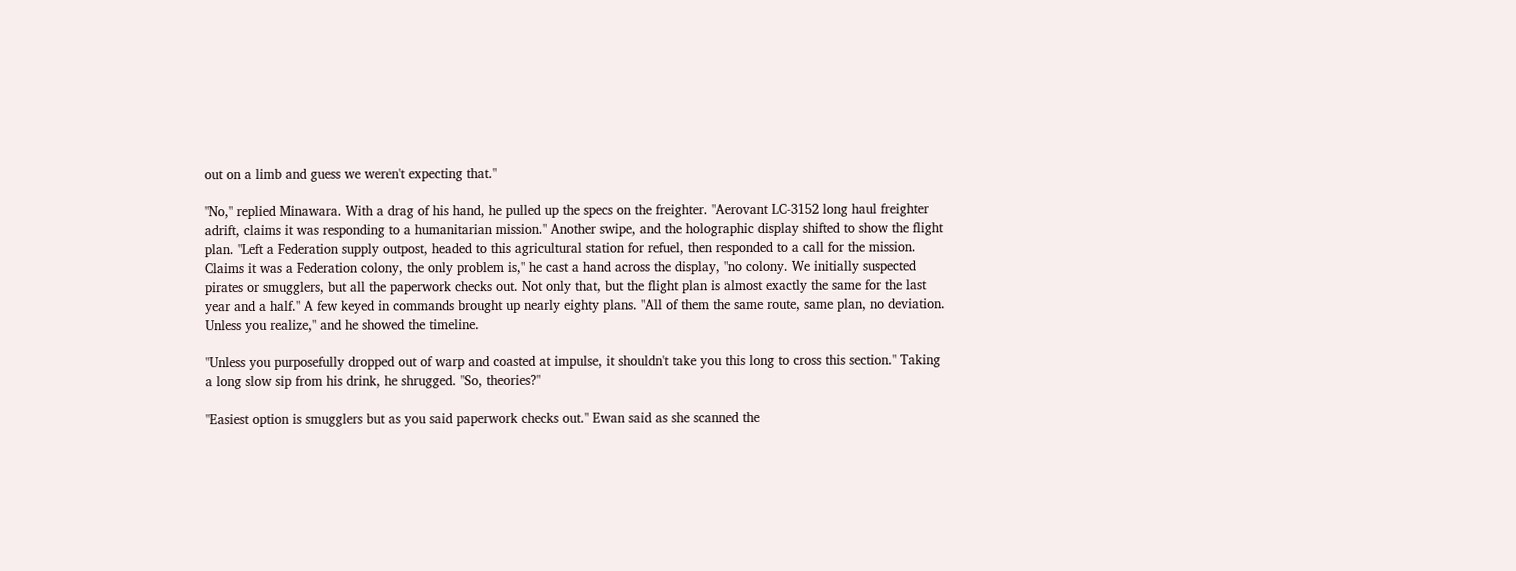out on a limb and guess we weren't expecting that."

"No," replied Minawara. With a drag of his hand, he pulled up the specs on the freighter. "Aerovant LC-3152 long haul freighter adrift, claims it was responding to a humanitarian mission." Another swipe, and the holographic display shifted to show the flight plan. "Left a Federation supply outpost, headed to this agricultural station for refuel, then responded to a call for the mission. Claims it was a Federation colony, the only problem is," he cast a hand across the display, "no colony. We initially suspected pirates or smugglers, but all the paperwork checks out. Not only that, but the flight plan is almost exactly the same for the last year and a half." A few keyed in commands brought up nearly eighty plans. "All of them the same route, same plan, no deviation. Unless you realize," and he showed the timeline.

"Unless you purposefully dropped out of warp and coasted at impulse, it shouldn't take you this long to cross this section." Taking a long slow sip from his drink, he shrugged. "So, theories?"

"Easiest option is smugglers but as you said paperwork checks out." Ewan said as she scanned the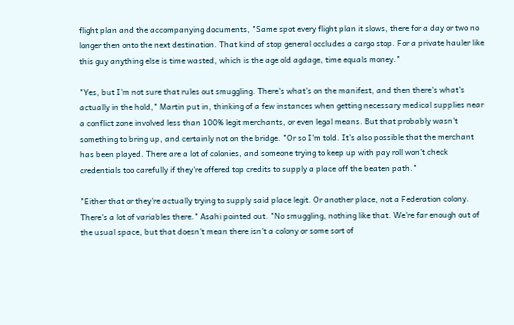flight plan and the accompanying documents, "Same spot every flight plan it slows, there for a day or two no longer then onto the next destination. That kind of stop general occludes a cargo stop. For a private hauler like this guy anything else is time wasted, which is the age old agdage, time equals money."

"Yes, but I'm not sure that rules out smuggling. There's what's on the manifest, and then there's what's actually in the hold," Martin put in, thinking of a few instances when getting necessary medical supplies near a conflict zone involved less than 100% legit merchants, or even legal means. But that probably wasn't something to bring up, and certainly not on the bridge. "Or so I'm told. It's also possible that the merchant has been played. There are a lot of colonies, and someone trying to keep up with pay roll won't check credentials too carefully if they're offered top credits to supply a place off the beaten path."

"Either that or they're actually trying to supply said place legit. Or another place, not a Federation colony. There's a lot of variables there." Asahi pointed out. "No smuggling, nothing like that. We're far enough out of the usual space, but that doesn't mean there isn't a colony or some sort of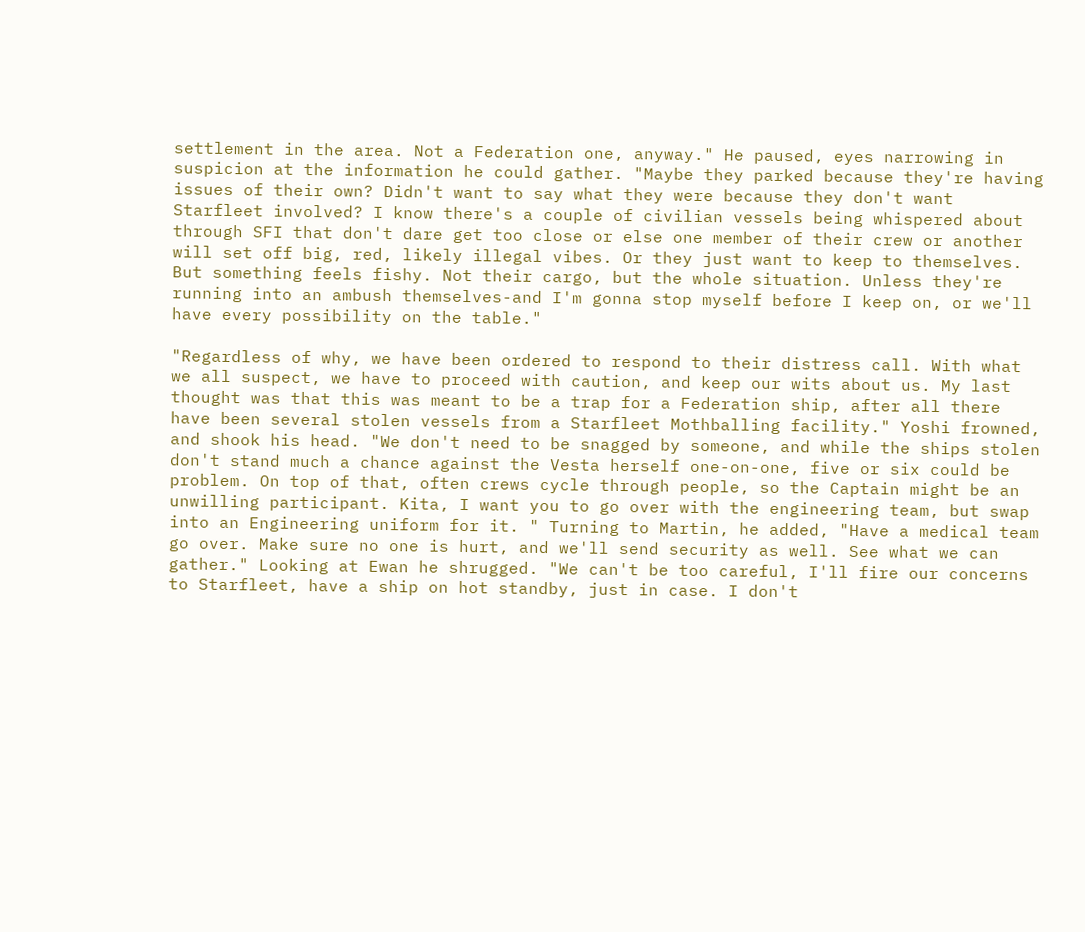settlement in the area. Not a Federation one, anyway." He paused, eyes narrowing in suspicion at the information he could gather. "Maybe they parked because they're having issues of their own? Didn't want to say what they were because they don't want Starfleet involved? I know there's a couple of civilian vessels being whispered about through SFI that don't dare get too close or else one member of their crew or another will set off big, red, likely illegal vibes. Or they just want to keep to themselves. But something feels fishy. Not their cargo, but the whole situation. Unless they're running into an ambush themselves-and I'm gonna stop myself before I keep on, or we'll have every possibility on the table."

"Regardless of why, we have been ordered to respond to their distress call. With what we all suspect, we have to proceed with caution, and keep our wits about us. My last thought was that this was meant to be a trap for a Federation ship, after all there have been several stolen vessels from a Starfleet Mothballing facility." Yoshi frowned, and shook his head. "We don't need to be snagged by someone, and while the ships stolen don't stand much a chance against the Vesta herself one-on-one, five or six could be problem. On top of that, often crews cycle through people, so the Captain might be an unwilling participant. Kita, I want you to go over with the engineering team, but swap into an Engineering uniform for it. " Turning to Martin, he added, "Have a medical team go over. Make sure no one is hurt, and we'll send security as well. See what we can gather." Looking at Ewan he shrugged. "We can't be too careful, I'll fire our concerns to Starfleet, have a ship on hot standby, just in case. I don't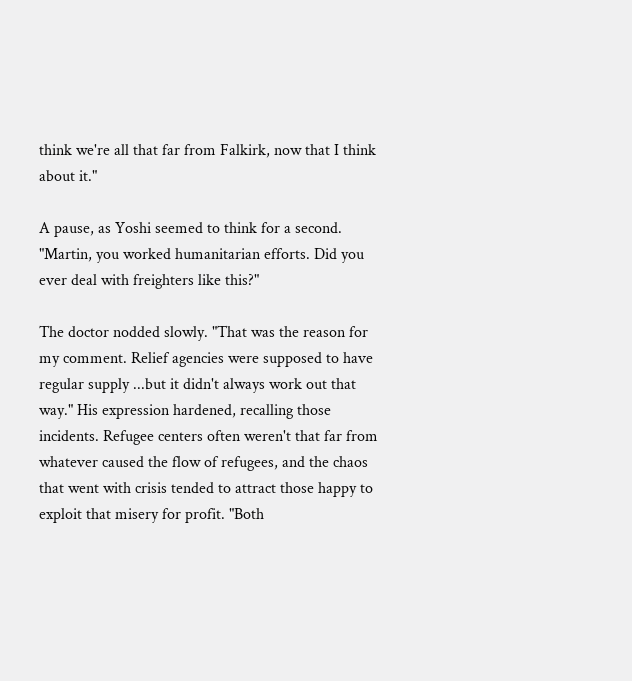think we're all that far from Falkirk, now that I think about it."

A pause, as Yoshi seemed to think for a second. "Martin, you worked humanitarian efforts. Did you ever deal with freighters like this?"

The doctor nodded slowly. "That was the reason for my comment. Relief agencies were supposed to have regular supply ...but it didn't always work out that way." His expression hardened, recalling those incidents. Refugee centers often weren't that far from whatever caused the flow of refugees, and the chaos that went with crisis tended to attract those happy to exploit that misery for profit. "Both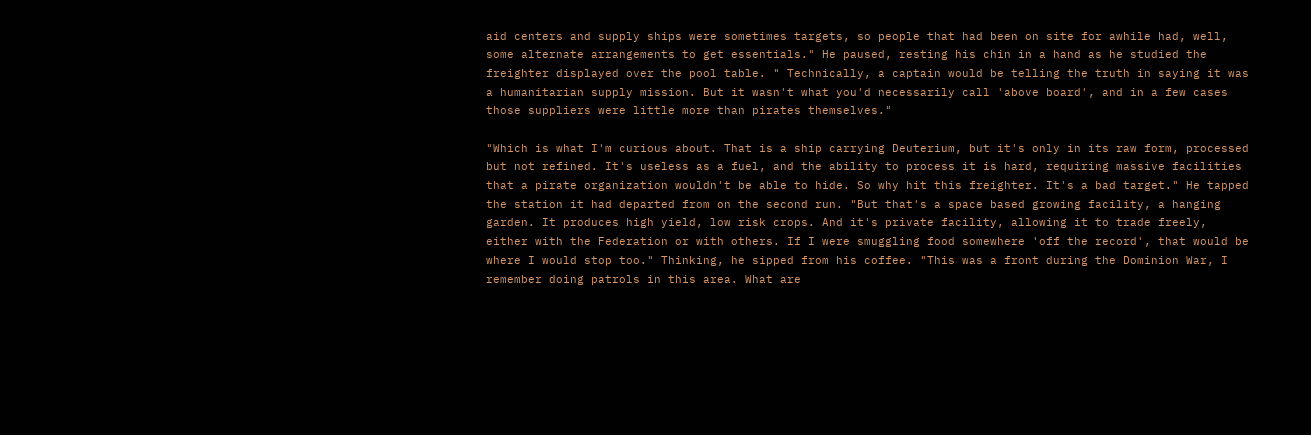aid centers and supply ships were sometimes targets, so people that had been on site for awhile had, well, some alternate arrangements to get essentials." He paused, resting his chin in a hand as he studied the freighter displayed over the pool table. " Technically, a captain would be telling the truth in saying it was a humanitarian supply mission. But it wasn't what you'd necessarily call 'above board', and in a few cases those suppliers were little more than pirates themselves."

"Which is what I'm curious about. That is a ship carrying Deuterium, but it's only in its raw form, processed but not refined. It's useless as a fuel, and the ability to process it is hard, requiring massive facilities that a pirate organization wouldn't be able to hide. So why hit this freighter. It's a bad target." He tapped the station it had departed from on the second run. "But that's a space based growing facility, a hanging garden. It produces high yield, low risk crops. And it's private facility, allowing it to trade freely, either with the Federation or with others. If I were smuggling food somewhere 'off the record', that would be where I would stop too." Thinking, he sipped from his coffee. "This was a front during the Dominion War, I remember doing patrols in this area. What are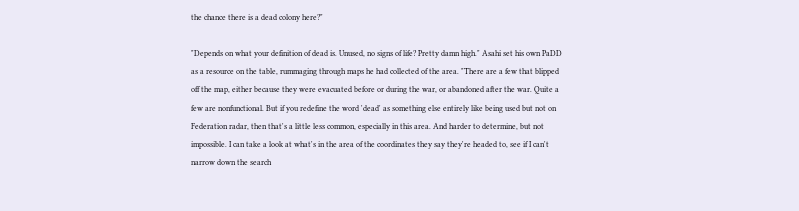the chance there is a dead colony here?"

"Depends on what your definition of dead is. Unused, no signs of life? Pretty damn high." Asahi set his own PaDD as a resource on the table, rummaging through maps he had collected of the area. "There are a few that blipped off the map, either because they were evacuated before or during the war, or abandoned after the war. Quite a few are nonfunctional. But if you redefine the word 'dead' as something else entirely like being used but not on Federation radar, then that's a little less common, especially in this area. And harder to determine, but not impossible. I can take a look at what's in the area of the coordinates they say they're headed to, see if I can't narrow down the search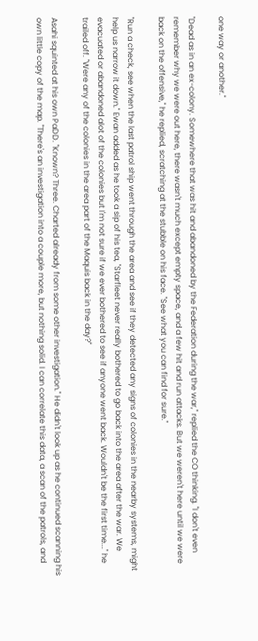one way or another."

"Dead as in an ex-colony. Somewhere that was hit and abandoned by the Federation during the war," replied the CO thinking. "I don't even remember why we were out here, there wasn't much except empty space, and a few hit and run attacks. But we weren't here until we were back on the offensive," he replied, scratching at the stubble on his face. "See what you can find for sure."

"Run a check, see when the last patrol ship went through the area and see if they detected any signs of colonies in the nearby systems, might help us narrow it down." Ewan added as he took a sip of his tea, "Starfleet never really bothered to go back into the area after the war. We evacuated or abandoned alot of the colonies but I'm not sure if we ever bothered to see if anyone went back. Wouldn't be the first time..." he trailed off. "Were any of the colonies in the area part of the Maquis back in the day?"

Asahi squinted at his own PaDD. "Known? Three. Charted already from some other investigation." He didn't look up as he continued scanning his own little copy of the map. "There's an investigation into a couple more, but nothing solid. I can correlate this data, a scan of the patrols, and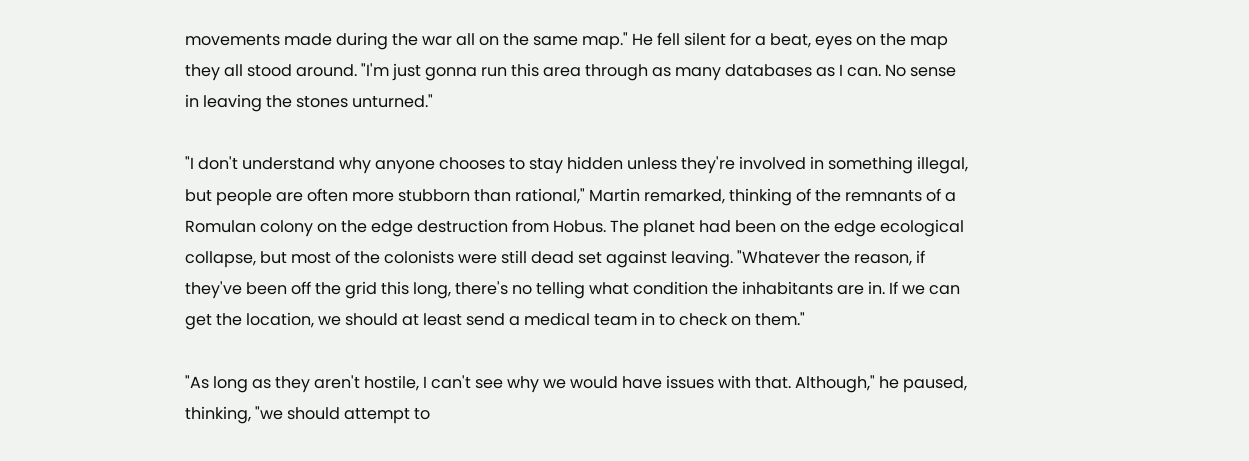movements made during the war all on the same map." He fell silent for a beat, eyes on the map they all stood around. "I'm just gonna run this area through as many databases as I can. No sense in leaving the stones unturned."

"I don't understand why anyone chooses to stay hidden unless they're involved in something illegal, but people are often more stubborn than rational," Martin remarked, thinking of the remnants of a Romulan colony on the edge destruction from Hobus. The planet had been on the edge ecological collapse, but most of the colonists were still dead set against leaving. "Whatever the reason, if they've been off the grid this long, there's no telling what condition the inhabitants are in. If we can get the location, we should at least send a medical team in to check on them."

"As long as they aren't hostile, I can't see why we would have issues with that. Although," he paused, thinking, "we should attempt to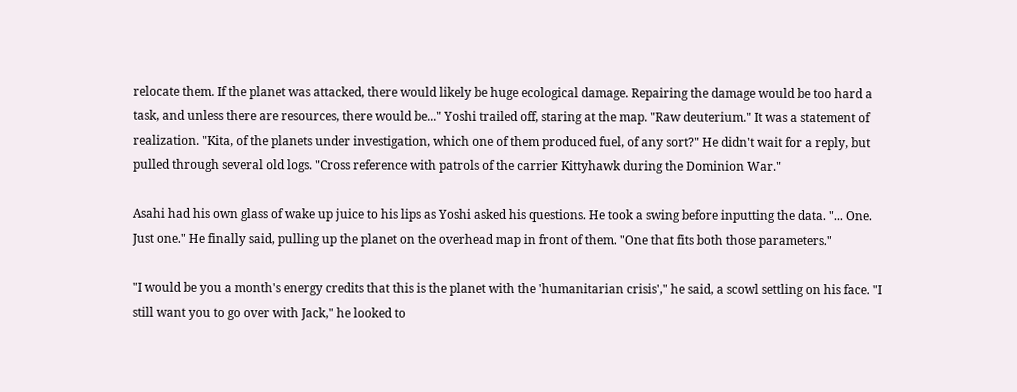relocate them. If the planet was attacked, there would likely be huge ecological damage. Repairing the damage would be too hard a task, and unless there are resources, there would be..." Yoshi trailed off, staring at the map. "Raw deuterium." It was a statement of realization. "Kita, of the planets under investigation, which one of them produced fuel, of any sort?" He didn't wait for a reply, but pulled through several old logs. "Cross reference with patrols of the carrier Kittyhawk during the Dominion War."

Asahi had his own glass of wake up juice to his lips as Yoshi asked his questions. He took a swing before inputting the data. "... One. Just one." He finally said, pulling up the planet on the overhead map in front of them. "One that fits both those parameters."

"I would be you a month's energy credits that this is the planet with the 'humanitarian crisis'," he said, a scowl settling on his face. "I still want you to go over with Jack," he looked to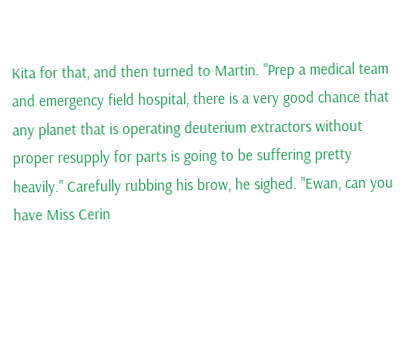Kita for that, and then turned to Martin. "Prep a medical team and emergency field hospital, there is a very good chance that any planet that is operating deuterium extractors without proper resupply for parts is going to be suffering pretty heavily." Carefully rubbing his brow, he sighed. "Ewan, can you have Miss Cerin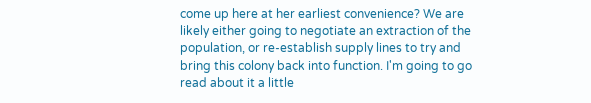come up here at her earliest convenience? We are likely either going to negotiate an extraction of the population, or re-establish supply lines to try and bring this colony back into function. I'm going to go read about it a little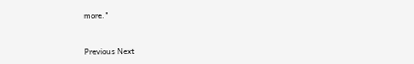more."


Previous Next